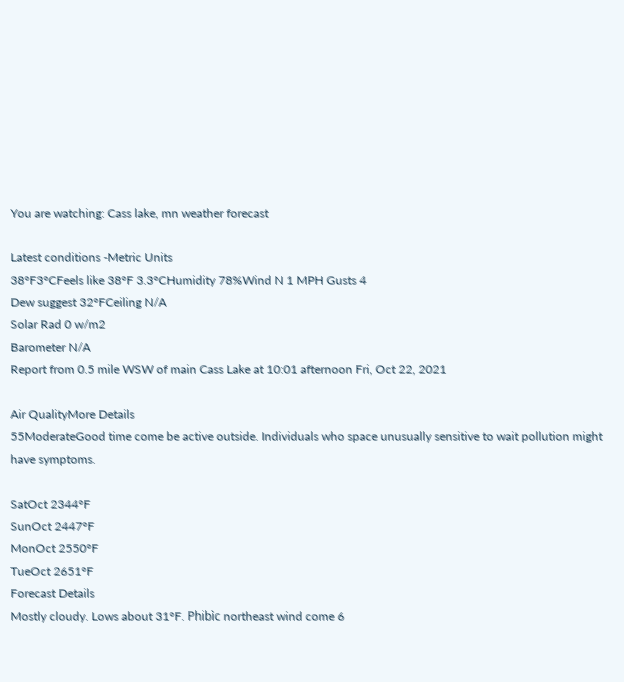You are watching: Cass lake, mn weather forecast

Latest conditions -Metric Units
38°F3°CFeels like 38°F 3.3°CHumidity 78%Wind N 1 MPH Gusts 4
Dew suggest 32°FCeiling N/A
Solar Rad 0 w/m2
Barometer N/A
Report from 0.5 mile WSW of main Cass Lake at 10:01 afternoon Fri, Oct 22, 2021

Air QualityMore Details
55ModerateGood time come be active outside. Individuals who space unusually sensitive to wait pollution might have symptoms.

SatOct 2344°F
SunOct 2447°F
MonOct 2550°F
TueOct 2651°F
Forecast Details
Mostly cloudy. Lows about 31°F. Phibìc northeast wind come 6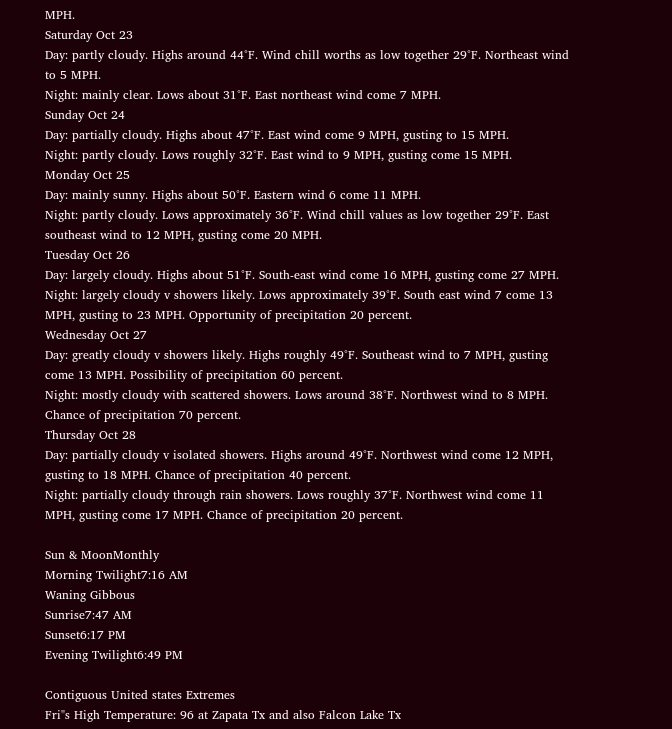MPH.
Saturday Oct 23
Day: partly cloudy. Highs around 44°F. Wind chill worths as low together 29°F. Northeast wind to 5 MPH.
Night: mainly clear. Lows about 31°F. East northeast wind come 7 MPH.
Sunday Oct 24
Day: partially cloudy. Highs about 47°F. East wind come 9 MPH, gusting to 15 MPH.
Night: partly cloudy. Lows roughly 32°F. East wind to 9 MPH, gusting come 15 MPH.
Monday Oct 25
Day: mainly sunny. Highs about 50°F. Eastern wind 6 come 11 MPH.
Night: partly cloudy. Lows approximately 36°F. Wind chill values as low together 29°F. East southeast wind to 12 MPH, gusting come 20 MPH.
Tuesday Oct 26
Day: largely cloudy. Highs about 51°F. South-east wind come 16 MPH, gusting come 27 MPH.
Night: largely cloudy v showers likely. Lows approximately 39°F. South east wind 7 come 13 MPH, gusting to 23 MPH. Opportunity of precipitation 20 percent.
Wednesday Oct 27
Day: greatly cloudy v showers likely. Highs roughly 49°F. Southeast wind to 7 MPH, gusting come 13 MPH. Possibility of precipitation 60 percent.
Night: mostly cloudy with scattered showers. Lows around 38°F. Northwest wind to 8 MPH. Chance of precipitation 70 percent.
Thursday Oct 28
Day: partially cloudy v isolated showers. Highs around 49°F. Northwest wind come 12 MPH, gusting to 18 MPH. Chance of precipitation 40 percent.
Night: partially cloudy through rain showers. Lows roughly 37°F. Northwest wind come 11 MPH, gusting come 17 MPH. Chance of precipitation 20 percent.

Sun & MoonMonthly
Morning Twilight7:16 AM
Waning Gibbous
Sunrise7:47 AM
Sunset6:17 PM
Evening Twilight6:49 PM

Contiguous United states Extremes
Fri"s High Temperature: 96 at Zapata Tx and also Falcon Lake Tx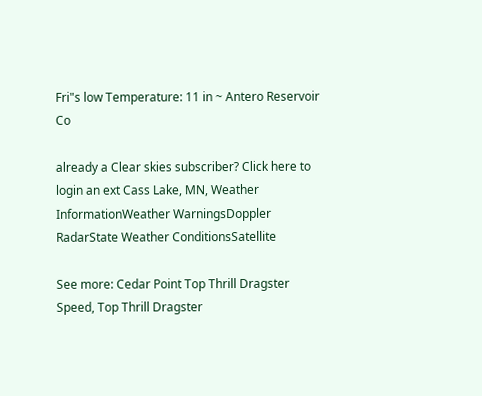Fri"s low Temperature: 11 in ~ Antero Reservoir Co

already a Clear skies subscriber? Click here to login an ext Cass Lake, MN, Weather InformationWeather WarningsDoppler RadarState Weather ConditionsSatellite

See more: Cedar Point Top Thrill Dragster Speed, Top Thrill Dragster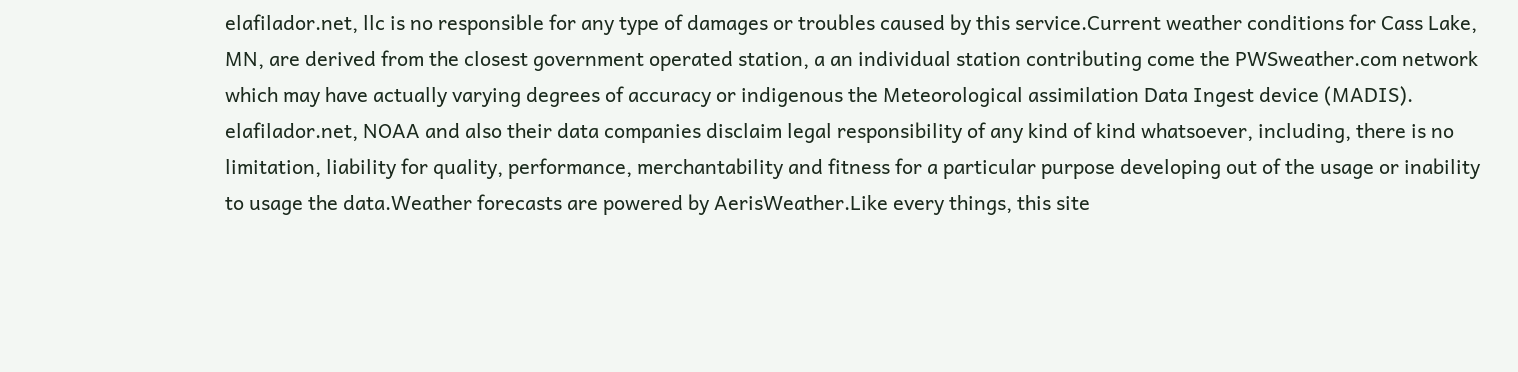elafilador.net, llc is no responsible for any type of damages or troubles caused by this service.Current weather conditions for Cass Lake, MN, are derived from the closest government operated station, a an individual station contributing come the PWSweather.com network which may have actually varying degrees of accuracy or indigenous the Meteorological assimilation Data Ingest device (MADIS). elafilador.net, NOAA and also their data companies disclaim legal responsibility of any kind of kind whatsoever, including, there is no limitation, liability for quality, performance, merchantability and fitness for a particular purpose developing out of the usage or inability to usage the data.Weather forecasts are powered by AerisWeather.Like every things, this site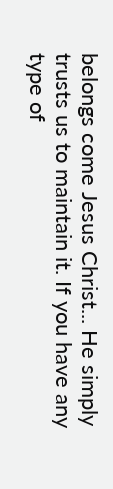belongs come Jesus Christ... He simply trusts us to maintain it. If you have any type of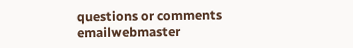questions or comments emailwebmaster